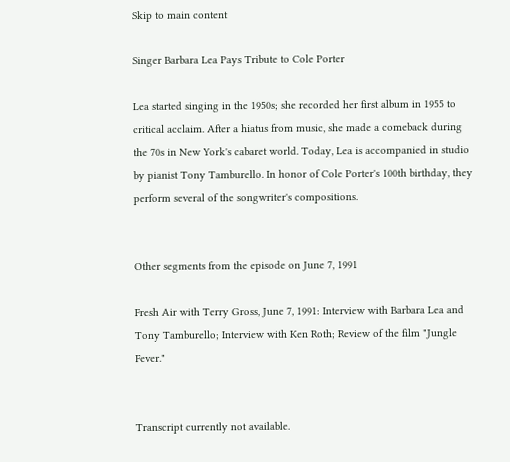Skip to main content

Singer Barbara Lea Pays Tribute to Cole Porter

Lea started singing in the 1950s; she recorded her first album in 1955 to critical acclaim. After a hiatus from music, she made a comeback during the 70s in New York's cabaret world. Today, Lea is accompanied in studio by pianist Tony Tamburello. In honor of Cole Porter's 100th birthday, they perform several of the songwriter's compositions.


Other segments from the episode on June 7, 1991

Fresh Air with Terry Gross, June 7, 1991: Interview with Barbara Lea and Tony Tamburello; Interview with Ken Roth; Review of the film "Jungle Fever."


Transcript currently not available.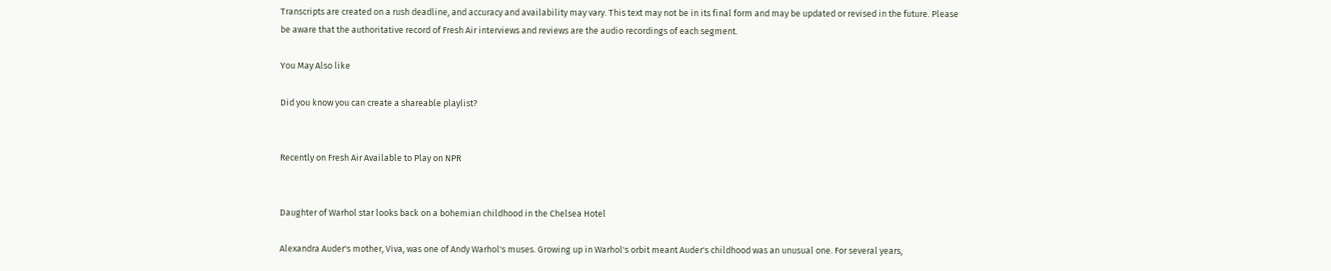Transcripts are created on a rush deadline, and accuracy and availability may vary. This text may not be in its final form and may be updated or revised in the future. Please be aware that the authoritative record of Fresh Air interviews and reviews are the audio recordings of each segment.

You May Also like

Did you know you can create a shareable playlist?


Recently on Fresh Air Available to Play on NPR


Daughter of Warhol star looks back on a bohemian childhood in the Chelsea Hotel

Alexandra Auder's mother, Viva, was one of Andy Warhol's muses. Growing up in Warhol's orbit meant Auder's childhood was an unusual one. For several years,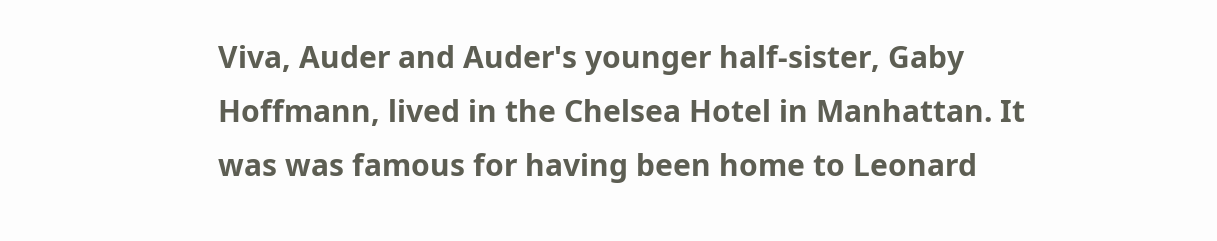Viva, Auder and Auder's younger half-sister, Gaby Hoffmann, lived in the Chelsea Hotel in Manhattan. It was was famous for having been home to Leonard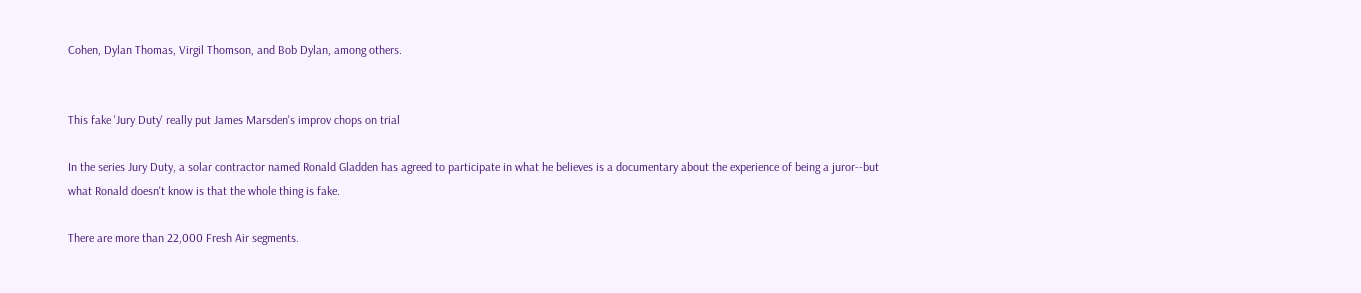Cohen, Dylan Thomas, Virgil Thomson, and Bob Dylan, among others.


This fake 'Jury Duty' really put James Marsden's improv chops on trial

In the series Jury Duty, a solar contractor named Ronald Gladden has agreed to participate in what he believes is a documentary about the experience of being a juror--but what Ronald doesn't know is that the whole thing is fake.

There are more than 22,000 Fresh Air segments.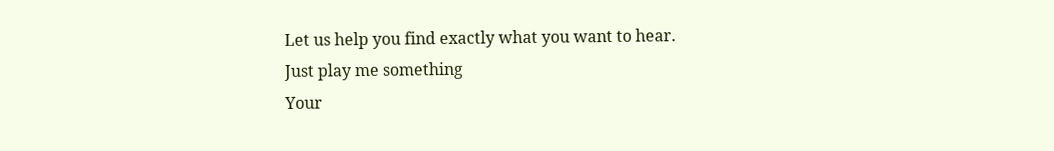Let us help you find exactly what you want to hear.
Just play me something
Your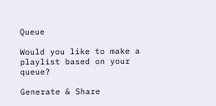Queue

Would you like to make a playlist based on your queue?

Generate & Share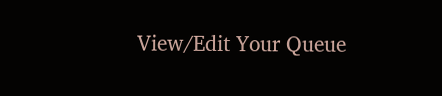View/Edit Your Queue